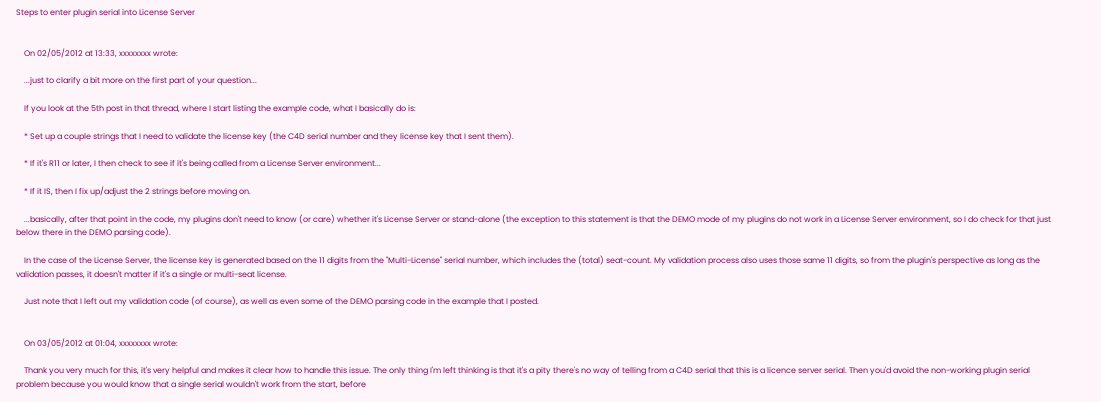Steps to enter plugin serial into License Server


    On 02/05/2012 at 13:33, xxxxxxxx wrote:

    ...just to clarify a bit more on the first part of your question...

    If you look at the 5th post in that thread, where I start listing the example code, what I basically do is:

    * Set up a couple strings that I need to validate the license key (the C4D serial number and they license key that I sent them).

    * If it's R11 or later, I then check to see if it's being called from a License Server environment...

    * If it IS, then I fix up/adjust the 2 strings before moving on.

    ...basically, after that point in the code, my plugins don't need to know (or care) whether it's License Server or stand-alone (the exception to this statement is that the DEMO mode of my plugins do not work in a License Server environment, so I do check for that just below there in the DEMO parsing code).

    In the case of the License Server, the license key is generated based on the 11 digits from the "Multi-License" serial number, which includes the (total) seat-count. My validation process also uses those same 11 digits, so from the plugin's perspective as long as the validation passes, it doesn't matter if it's a single or multi-seat license.

    Just note that I left out my validation code (of course), as well as even some of the DEMO parsing code in the example that I posted.


    On 03/05/2012 at 01:04, xxxxxxxx wrote:

    Thank you very much for this, it's very helpful and makes it clear how to handle this issue. The only thing I'm left thinking is that it's a pity there's no way of telling from a C4D serial that this is a licence server serial. Then you'd avoid the non-working plugin serial problem because you would know that a single serial wouldn't work from the start, before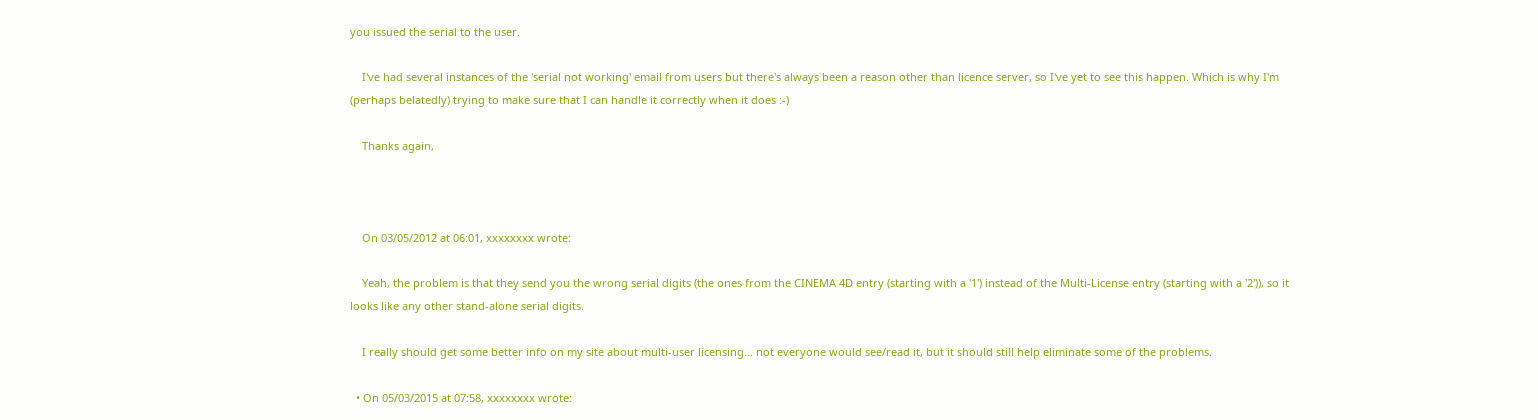you issued the serial to the user.

    I've had several instances of the 'serial not working' email from users but there's always been a reason other than licence server, so I've yet to see this happen. Which is why I'm (perhaps belatedly) trying to make sure that I can handle it correctly when it does :-)

    Thanks again,



    On 03/05/2012 at 06:01, xxxxxxxx wrote:

    Yeah, the problem is that they send you the wrong serial digits (the ones from the CINEMA 4D entry (starting with a '1') instead of the Multi-License entry (starting with a '2')), so it looks like any other stand-alone serial digits.

    I really should get some better info on my site about multi-user licensing... not everyone would see/read it, but it should still help eliminate some of the problems.

  • On 05/03/2015 at 07:58, xxxxxxxx wrote: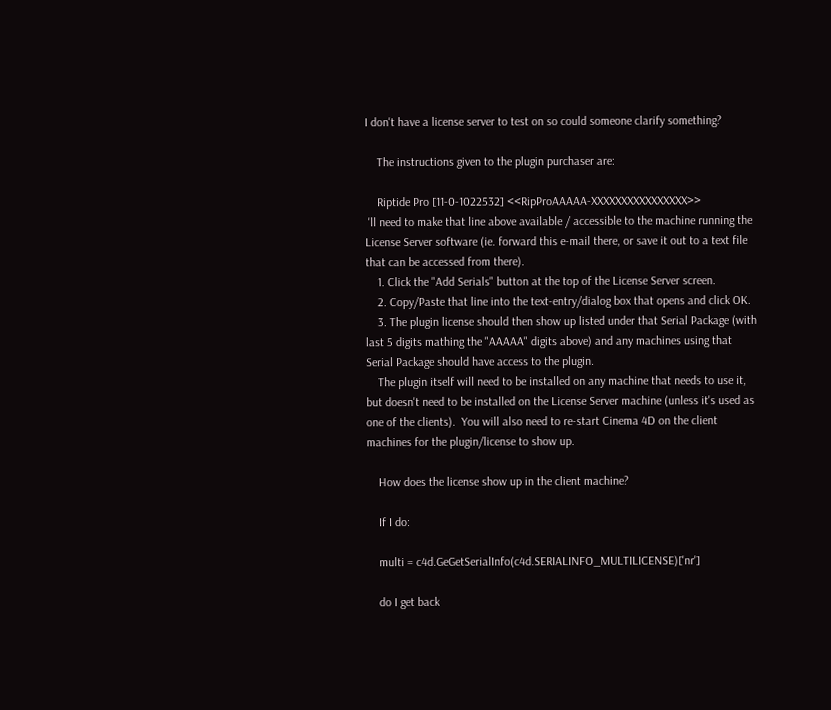I don't have a license server to test on so could someone clarify something?

    The instructions given to the plugin purchaser are:

    Riptide Pro [11-0-1022532] <<RipProAAAAA-XXXXXXXXXXXXXXXX>>
 'll need to make that line above available / accessible to the machine running the License Server software (ie. forward this e-mail there, or save it out to a text file that can be accessed from there).
    1. Click the "Add Serials" button at the top of the License Server screen.
    2. Copy/Paste that line into the text-entry/dialog box that opens and click OK.
    3. The plugin license should then show up listed under that Serial Package (with last 5 digits mathing the "AAAAA" digits above) and any machines using that Serial Package should have access to the plugin.
    The plugin itself will need to be installed on any machine that needs to use it, but doesn't need to be installed on the License Server machine (unless it's used as one of the clients).  You will also need to re-start Cinema 4D on the client machines for the plugin/license to show up.

    How does the license show up in the client machine?

    If I do:

    multi = c4d.GeGetSerialInfo(c4d.SERIALINFO_MULTILICENSE)['nr']

    do I get back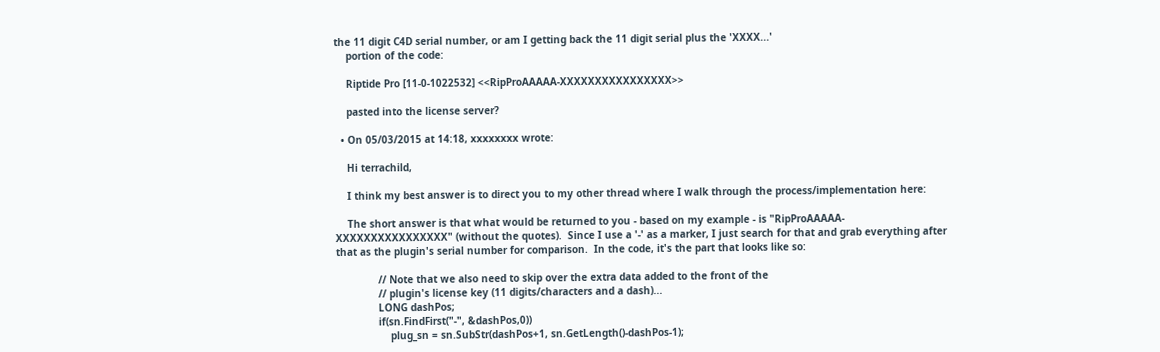the 11 digit C4D serial number, or am I getting back the 11 digit serial plus the 'XXXX...'
    portion of the code:

    Riptide Pro [11-0-1022532] <<RipProAAAAA-XXXXXXXXXXXXXXXX>>

    pasted into the license server?

  • On 05/03/2015 at 14:18, xxxxxxxx wrote:

    Hi terrachild,

    I think my best answer is to direct you to my other thread where I walk through the process/implementation here:

    The short answer is that what would be returned to you - based on my example - is "RipProAAAAA-XXXXXXXXXXXXXXXX" (without the quotes).  Since I use a '-' as a marker, I just search for that and grab everything after that as the plugin's serial number for comparison.  In the code, it's the part that looks like so:

              // Note that we also need to skip over the extra data added to the front of the
              // plugin's license key (11 digits/characters and a dash)...
              LONG dashPos;
              if(sn.FindFirst("-", &dashPos,0))
                  plug_sn = sn.SubStr(dashPos+1, sn.GetLength()-dashPos-1);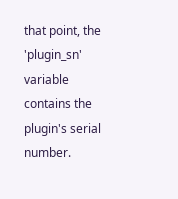that point, the 'plugin_sn' variable contains the plugin's serial number.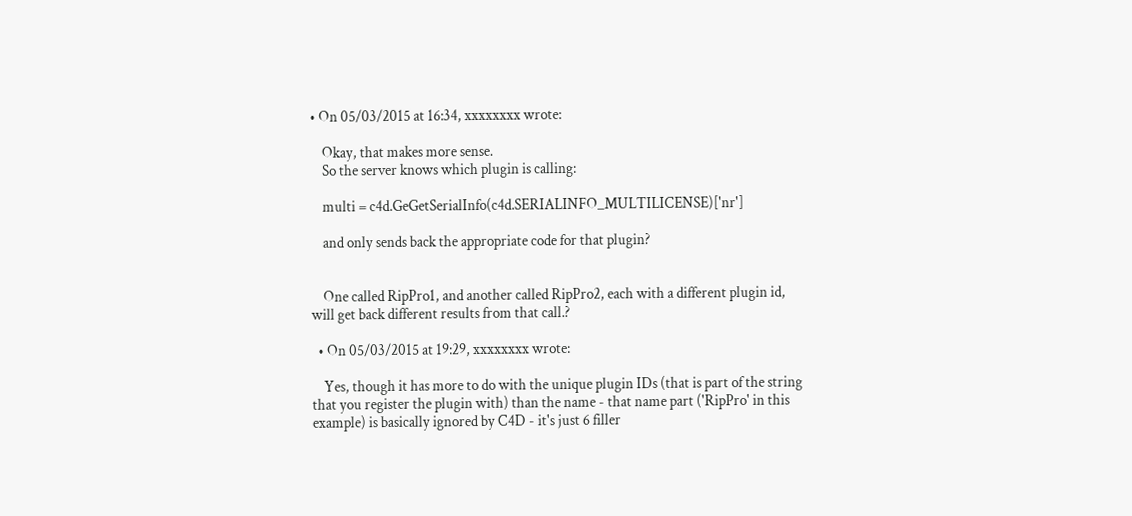• On 05/03/2015 at 16:34, xxxxxxxx wrote:

    Okay, that makes more sense.
    So the server knows which plugin is calling:

    multi = c4d.GeGetSerialInfo(c4d.SERIALINFO_MULTILICENSE)['nr']

    and only sends back the appropriate code for that plugin?


    One called RipPro1, and another called RipPro2, each with a different plugin id, will get back different results from that call.?

  • On 05/03/2015 at 19:29, xxxxxxxx wrote:

    Yes, though it has more to do with the unique plugin IDs (that is part of the string that you register the plugin with) than the name - that name part ('RipPro' in this example) is basically ignored by C4D - it's just 6 filler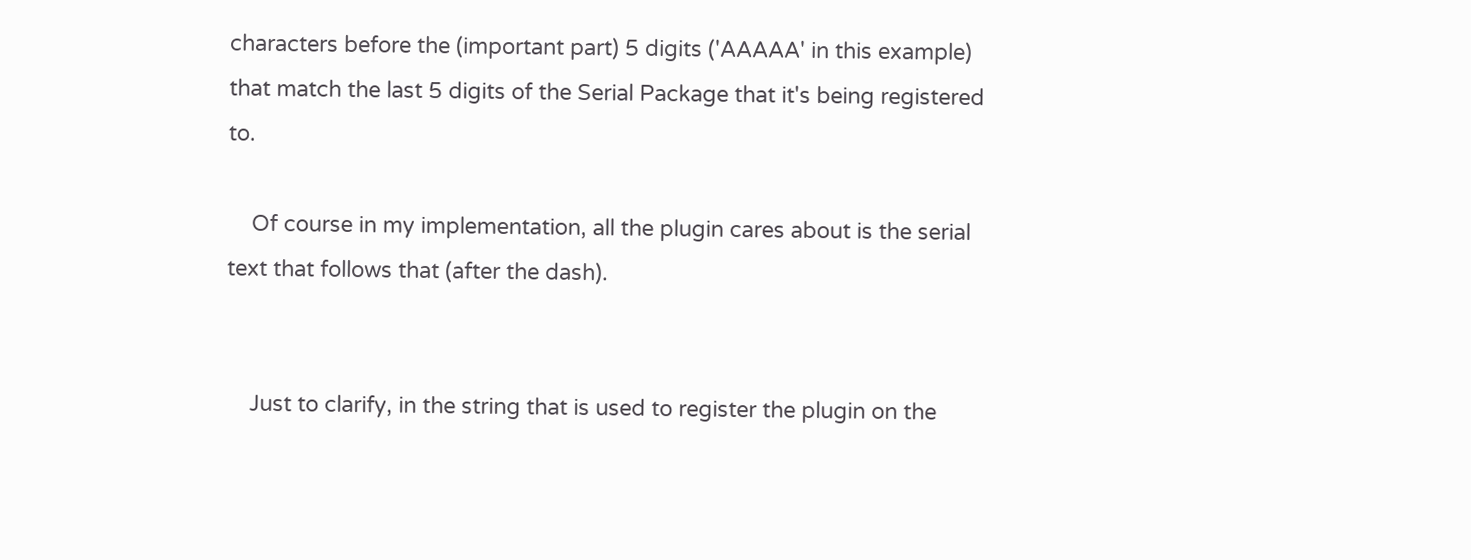characters before the (important part) 5 digits ('AAAAA' in this example) that match the last 5 digits of the Serial Package that it's being registered to.

    Of course in my implementation, all the plugin cares about is the serial text that follows that (after the dash).


    Just to clarify, in the string that is used to register the plugin on the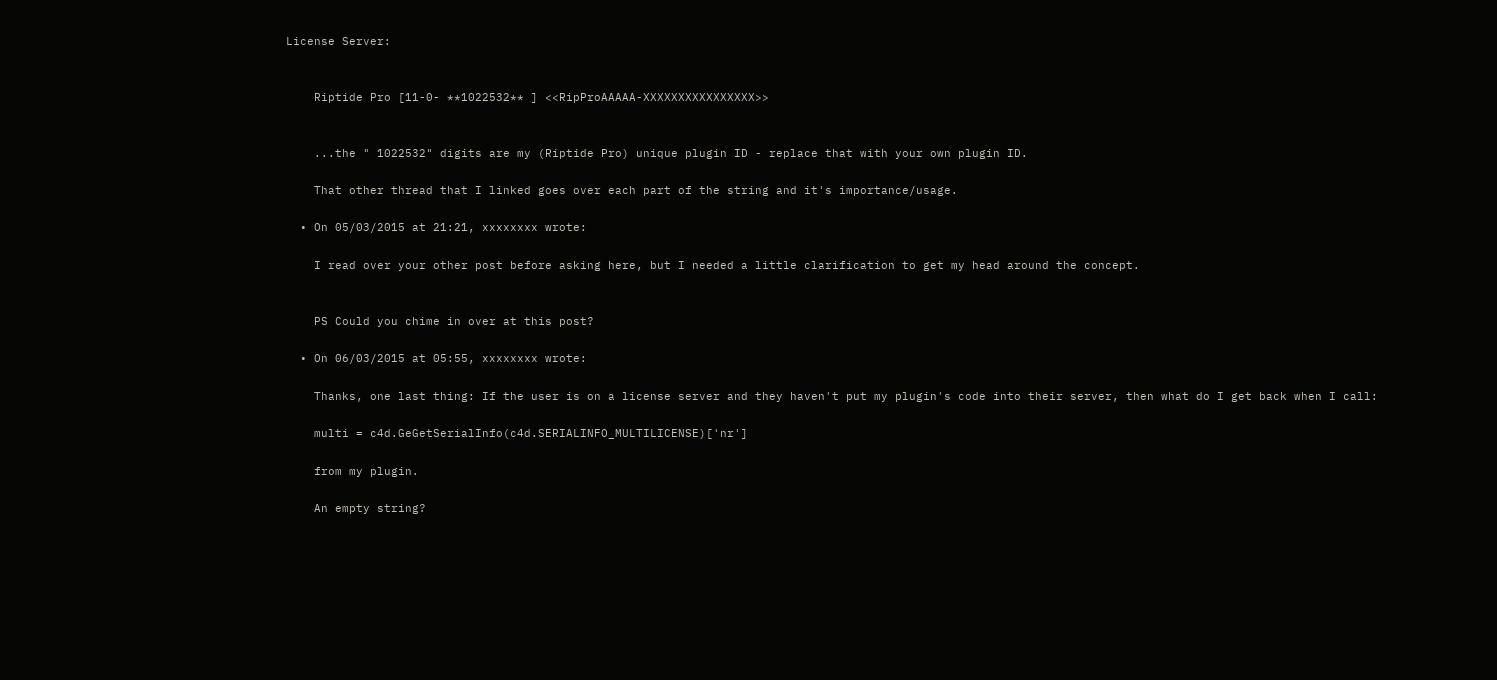License Server:


    Riptide Pro [11-0- **1022532** ] <<RipProAAAAA-XXXXXXXXXXXXXXXX>>


    ...the " 1022532" digits are my (Riptide Pro) unique plugin ID - replace that with your own plugin ID.

    That other thread that I linked goes over each part of the string and it's importance/usage.

  • On 05/03/2015 at 21:21, xxxxxxxx wrote:

    I read over your other post before asking here, but I needed a little clarification to get my head around the concept.


    PS Could you chime in over at this post?

  • On 06/03/2015 at 05:55, xxxxxxxx wrote:

    Thanks, one last thing: If the user is on a license server and they haven't put my plugin's code into their server, then what do I get back when I call:

    multi = c4d.GeGetSerialInfo(c4d.SERIALINFO_MULTILICENSE)['nr']

    from my plugin.

    An empty string?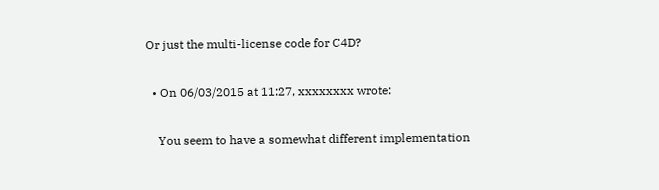Or just the multi-license code for C4D?

  • On 06/03/2015 at 11:27, xxxxxxxx wrote:

    You seem to have a somewhat different implementation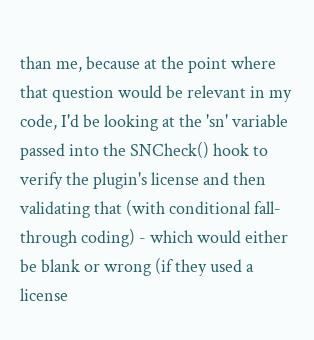than me, because at the point where that question would be relevant in my code, I'd be looking at the 'sn' variable passed into the SNCheck() hook to verify the plugin's license and then validating that (with conditional fall-through coding) - which would either be blank or wrong (if they used a license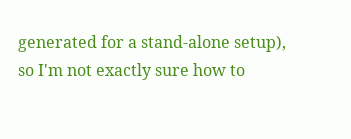generated for a stand-alone setup), so I'm not exactly sure how to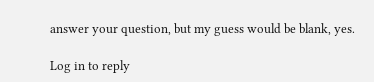answer your question, but my guess would be blank, yes.

Log in to reply